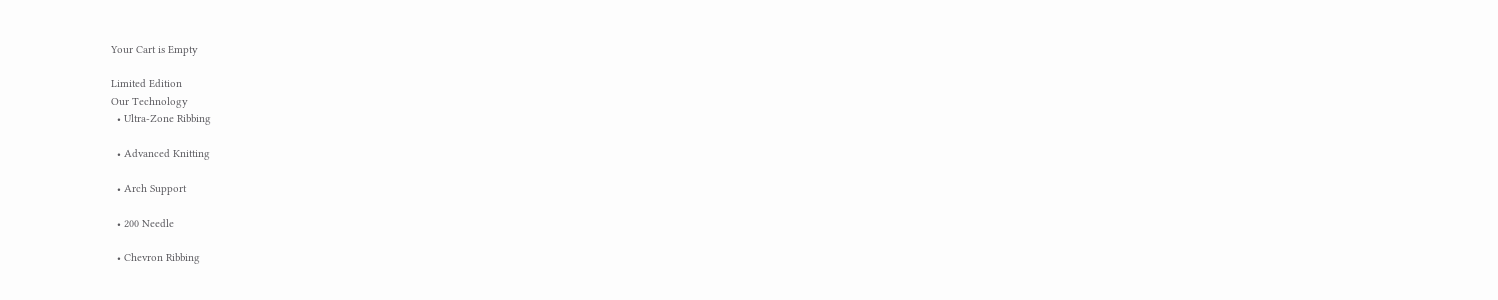Your Cart is Empty

Limited Edition
Our Technology
  • Ultra-Zone Ribbing

  • Advanced Knitting

  • Arch Support

  • 200 Needle

  • Chevron Ribbing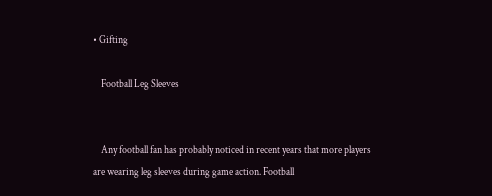• Gifting

    Football Leg Sleeves


    Any football fan has probably noticed in recent years that more players are wearing leg sleeves during game action. Football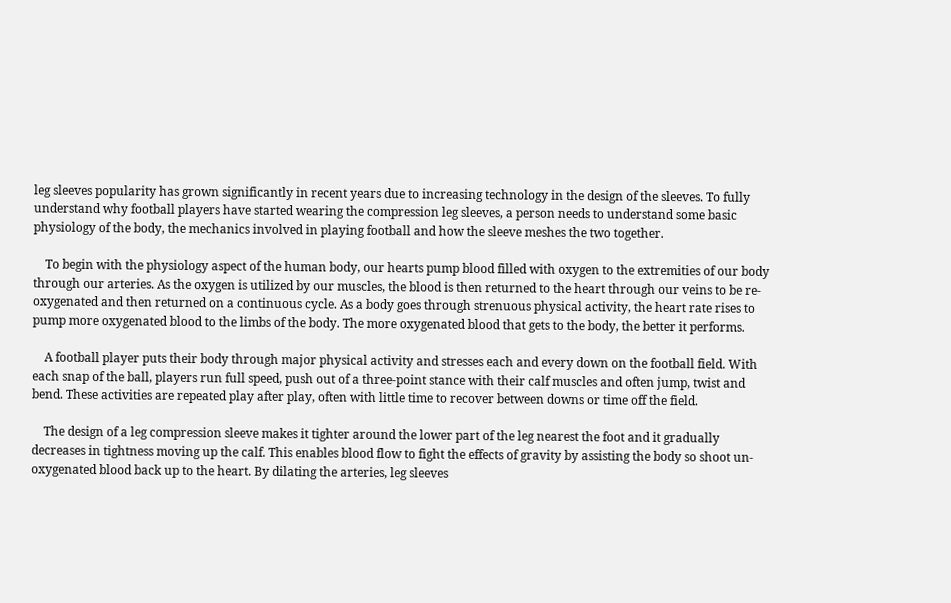leg sleeves popularity has grown significantly in recent years due to increasing technology in the design of the sleeves. To fully understand why football players have started wearing the compression leg sleeves, a person needs to understand some basic physiology of the body, the mechanics involved in playing football and how the sleeve meshes the two together.

    To begin with the physiology aspect of the human body, our hearts pump blood filled with oxygen to the extremities of our body through our arteries. As the oxygen is utilized by our muscles, the blood is then returned to the heart through our veins to be re-oxygenated and then returned on a continuous cycle. As a body goes through strenuous physical activity, the heart rate rises to pump more oxygenated blood to the limbs of the body. The more oxygenated blood that gets to the body, the better it performs.

    A football player puts their body through major physical activity and stresses each and every down on the football field. With each snap of the ball, players run full speed, push out of a three-point stance with their calf muscles and often jump, twist and bend. These activities are repeated play after play, often with little time to recover between downs or time off the field.

    The design of a leg compression sleeve makes it tighter around the lower part of the leg nearest the foot and it gradually decreases in tightness moving up the calf. This enables blood flow to fight the effects of gravity by assisting the body so shoot un-oxygenated blood back up to the heart. By dilating the arteries, leg sleeves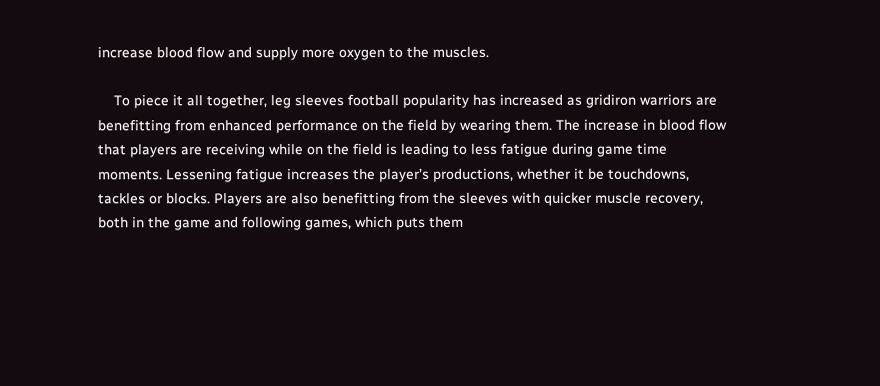increase blood flow and supply more oxygen to the muscles.

    To piece it all together, leg sleeves football popularity has increased as gridiron warriors are benefitting from enhanced performance on the field by wearing them. The increase in blood flow that players are receiving while on the field is leading to less fatigue during game time moments. Lessening fatigue increases the player’s productions, whether it be touchdowns, tackles or blocks. Players are also benefitting from the sleeves with quicker muscle recovery, both in the game and following games, which puts them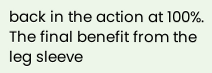back in the action at 100%. The final benefit from the leg sleeve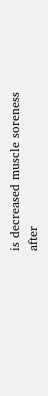is decreased muscle soreness after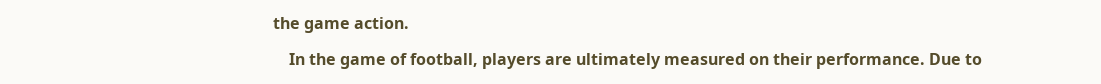the game action.

    In the game of football, players are ultimately measured on their performance. Due to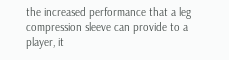the increased performance that a leg compression sleeve can provide to a player, it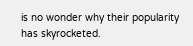is no wonder why their popularity has skyrocketed.